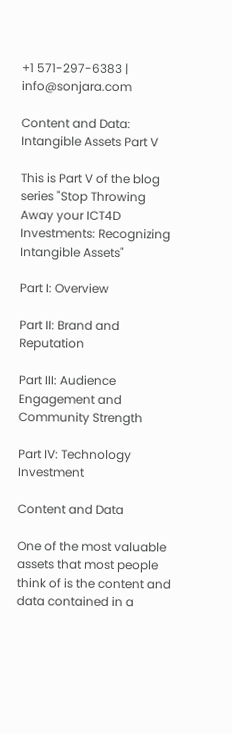+1 571-297-6383 | info@sonjara.com

Content and Data: Intangible Assets Part V

This is Part V of the blog series "Stop Throwing Away your ICT4D Investments: Recognizing Intangible Assets"

Part I: Overview

Part II: Brand and Reputation

Part III: Audience Engagement and Community Strength

Part IV: Technology Investment

Content and Data

One of the most valuable assets that most people think of is the content and data contained in a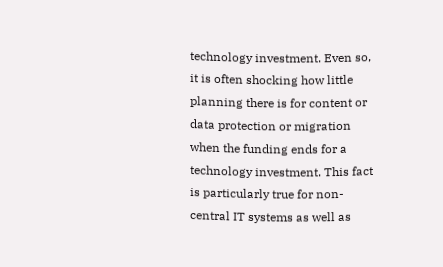technology investment. Even so, it is often shocking how little planning there is for content or data protection or migration when the funding ends for a technology investment. This fact is particularly true for non-central IT systems as well as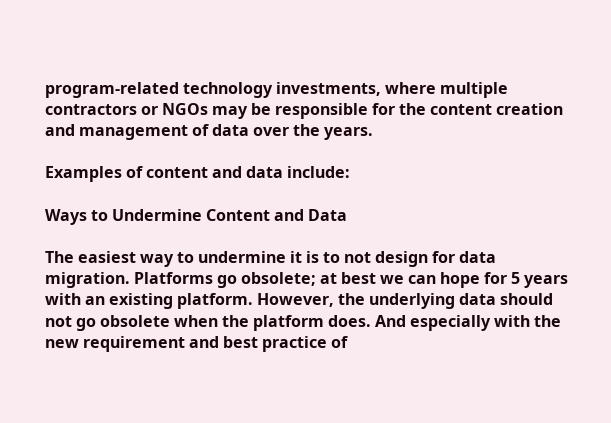program-related technology investments, where multiple contractors or NGOs may be responsible for the content creation and management of data over the years.

Examples of content and data include:

Ways to Undermine Content and Data

The easiest way to undermine it is to not design for data migration. Platforms go obsolete; at best we can hope for 5 years with an existing platform. However, the underlying data should not go obsolete when the platform does. And especially with the new requirement and best practice of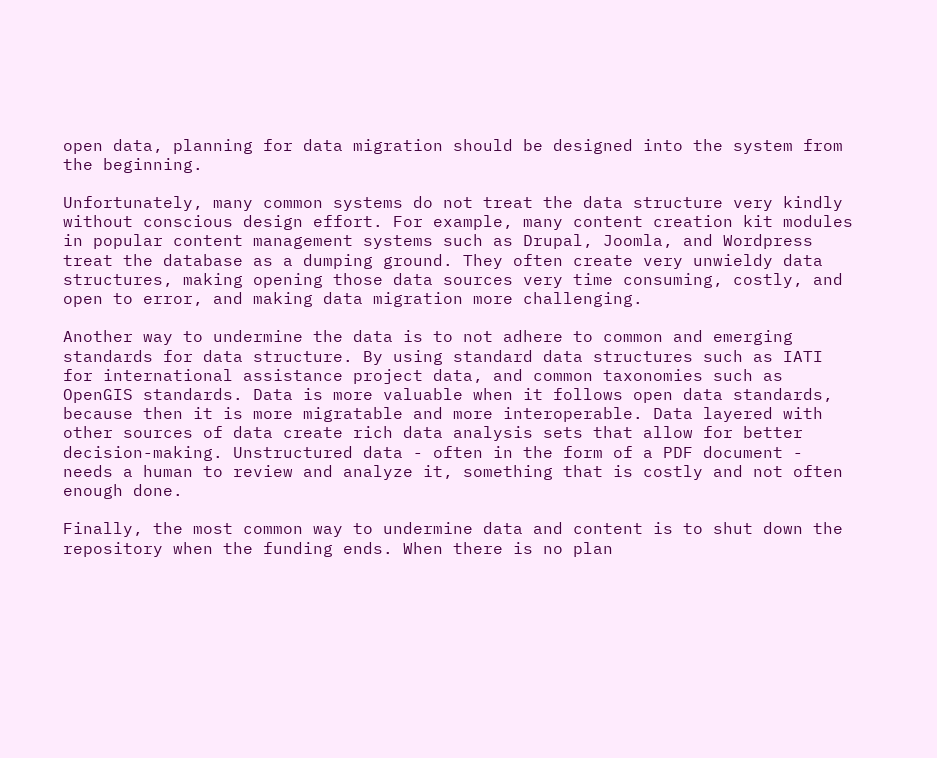open data, planning for data migration should be designed into the system from the beginning.

Unfortunately, many common systems do not treat the data structure very kindly without conscious design effort. For example, many content creation kit modules in popular content management systems such as Drupal, Joomla, and Wordpress treat the database as a dumping ground. They often create very unwieldy data structures, making opening those data sources very time consuming, costly, and open to error, and making data migration more challenging.

Another way to undermine the data is to not adhere to common and emerging standards for data structure. By using standard data structures such as IATI for international assistance project data, and common taxonomies such as OpenGIS standards. Data is more valuable when it follows open data standards, because then it is more migratable and more interoperable. Data layered with other sources of data create rich data analysis sets that allow for better decision-making. Unstructured data - often in the form of a PDF document - needs a human to review and analyze it, something that is costly and not often enough done.

Finally, the most common way to undermine data and content is to shut down the repository when the funding ends. When there is no plan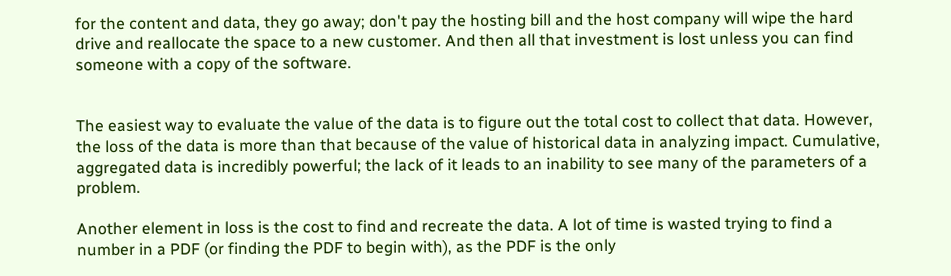for the content and data, they go away; don't pay the hosting bill and the host company will wipe the hard drive and reallocate the space to a new customer. And then all that investment is lost unless you can find someone with a copy of the software.


The easiest way to evaluate the value of the data is to figure out the total cost to collect that data. However, the loss of the data is more than that because of the value of historical data in analyzing impact. Cumulative, aggregated data is incredibly powerful; the lack of it leads to an inability to see many of the parameters of a problem.

Another element in loss is the cost to find and recreate the data. A lot of time is wasted trying to find a number in a PDF (or finding the PDF to begin with), as the PDF is the only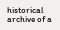historical archive of a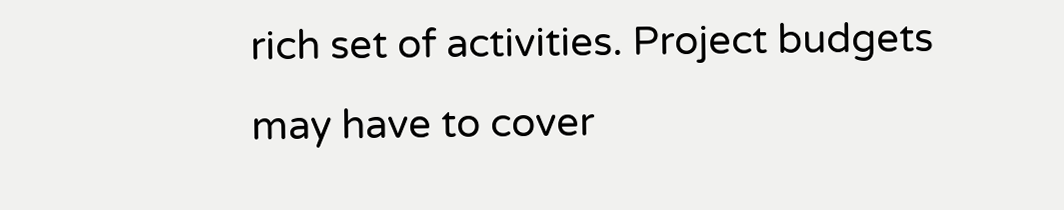rich set of activities. Project budgets may have to cover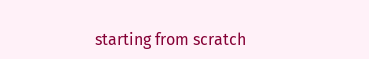starting from scratch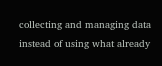collecting and managing data instead of using what already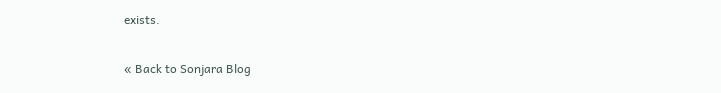exists.

« Back to Sonjara Blog